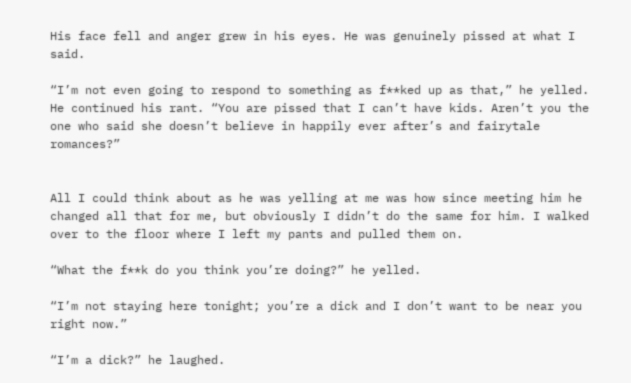His face fell and anger grew in his eyes. He was genuinely pissed at what I said.

“I’m not even going to respond to something as f**ked up as that,” he yelled. He continued his rant. “You are pissed that I can’t have kids. Aren’t you the one who said she doesn’t believe in happily ever after’s and fairytale romances?”


All I could think about as he was yelling at me was how since meeting him he changed all that for me, but obviously I didn’t do the same for him. I walked over to the floor where I left my pants and pulled them on.

“What the f**k do you think you’re doing?” he yelled.

“I’m not staying here tonight; you’re a dick and I don’t want to be near you right now.”

“I’m a dick?” he laughed.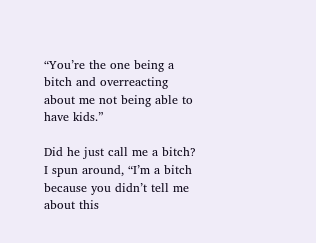“You’re the one being a bitch and overreacting about me not being able to have kids.”

Did he just call me a bitch? I spun around, “I’m a bitch because you didn’t tell me about this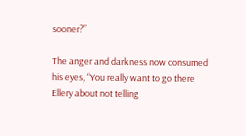sooner?”

The anger and darkness now consumed his eyes, “You really want to go there Ellery about not telling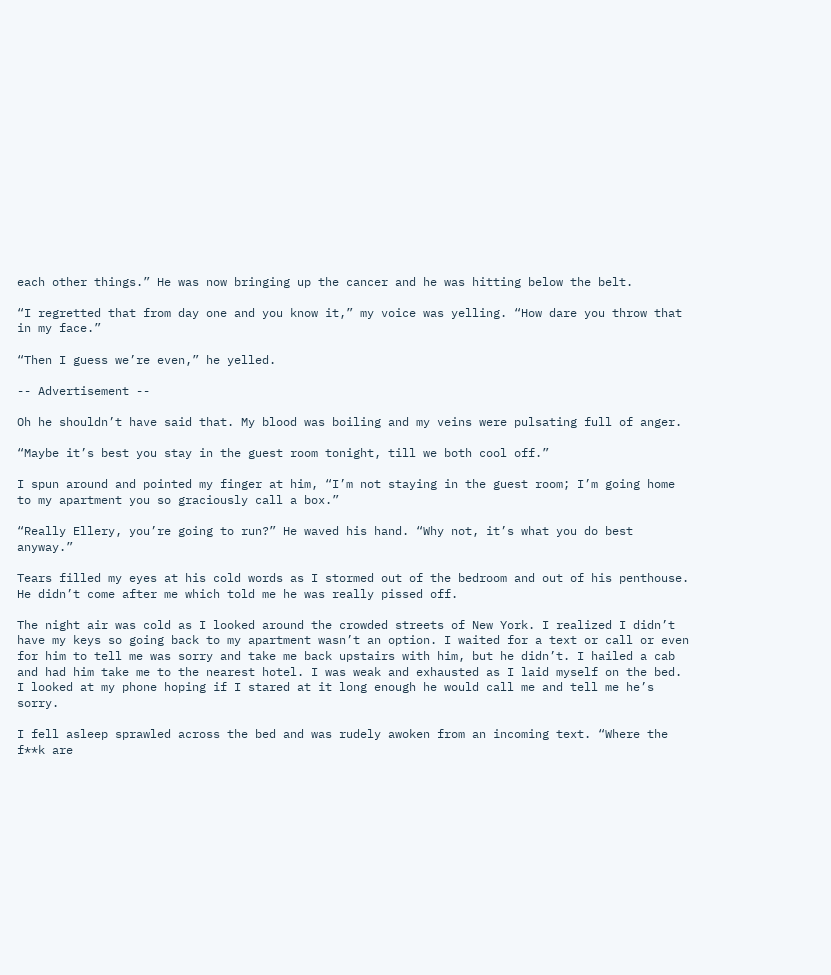each other things.” He was now bringing up the cancer and he was hitting below the belt.

“I regretted that from day one and you know it,” my voice was yelling. “How dare you throw that in my face.”

“Then I guess we’re even,” he yelled.

-- Advertisement --

Oh he shouldn’t have said that. My blood was boiling and my veins were pulsating full of anger.

“Maybe it’s best you stay in the guest room tonight, till we both cool off.”

I spun around and pointed my finger at him, “I’m not staying in the guest room; I’m going home to my apartment you so graciously call a box.”

“Really Ellery, you’re going to run?” He waved his hand. “Why not, it’s what you do best anyway.”

Tears filled my eyes at his cold words as I stormed out of the bedroom and out of his penthouse. He didn’t come after me which told me he was really pissed off.

The night air was cold as I looked around the crowded streets of New York. I realized I didn’t have my keys so going back to my apartment wasn’t an option. I waited for a text or call or even for him to tell me was sorry and take me back upstairs with him, but he didn’t. I hailed a cab and had him take me to the nearest hotel. I was weak and exhausted as I laid myself on the bed. I looked at my phone hoping if I stared at it long enough he would call me and tell me he’s sorry.

I fell asleep sprawled across the bed and was rudely awoken from an incoming text. “Where the f**k are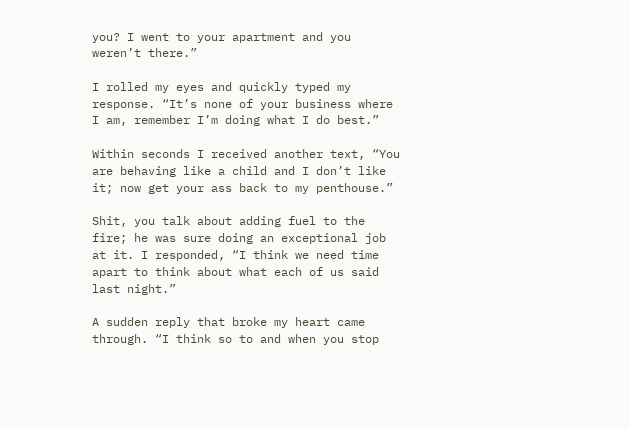you? I went to your apartment and you weren’t there.”

I rolled my eyes and quickly typed my response. “It’s none of your business where I am, remember I’m doing what I do best.”

Within seconds I received another text, “You are behaving like a child and I don’t like it; now get your ass back to my penthouse.”

Shit, you talk about adding fuel to the fire; he was sure doing an exceptional job at it. I responded, “I think we need time apart to think about what each of us said last night.”

A sudden reply that broke my heart came through. “I think so to and when you stop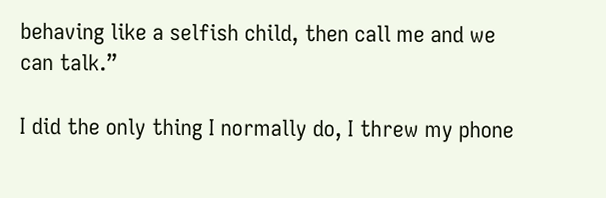behaving like a selfish child, then call me and we can talk.”

I did the only thing I normally do, I threw my phone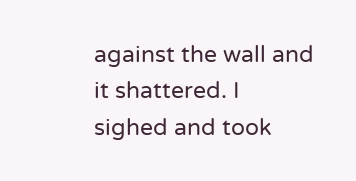against the wall and it shattered. I sighed and took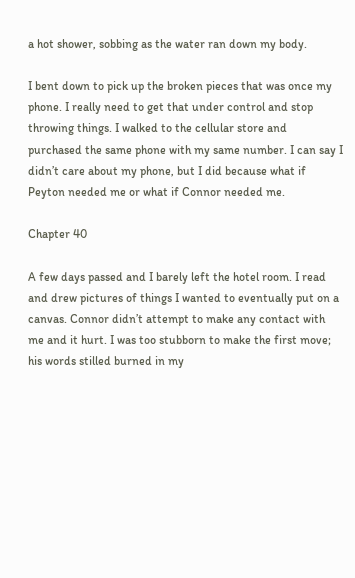a hot shower, sobbing as the water ran down my body.

I bent down to pick up the broken pieces that was once my phone. I really need to get that under control and stop throwing things. I walked to the cellular store and purchased the same phone with my same number. I can say I didn’t care about my phone, but I did because what if Peyton needed me or what if Connor needed me.

Chapter 40

A few days passed and I barely left the hotel room. I read and drew pictures of things I wanted to eventually put on a canvas. Connor didn’t attempt to make any contact with me and it hurt. I was too stubborn to make the first move; his words stilled burned in my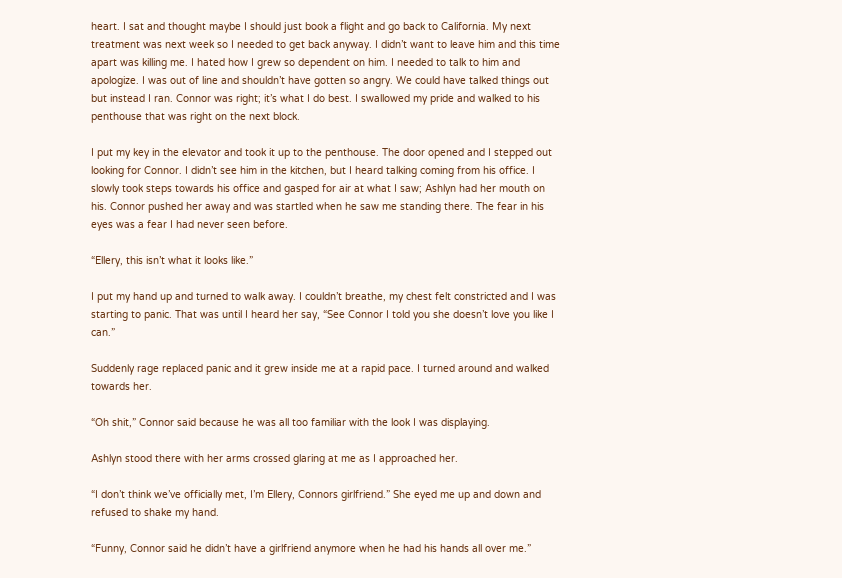heart. I sat and thought maybe I should just book a flight and go back to California. My next treatment was next week so I needed to get back anyway. I didn’t want to leave him and this time apart was killing me. I hated how I grew so dependent on him. I needed to talk to him and apologize. I was out of line and shouldn’t have gotten so angry. We could have talked things out but instead I ran. Connor was right; it’s what I do best. I swallowed my pride and walked to his penthouse that was right on the next block.

I put my key in the elevator and took it up to the penthouse. The door opened and I stepped out looking for Connor. I didn’t see him in the kitchen, but I heard talking coming from his office. I slowly took steps towards his office and gasped for air at what I saw; Ashlyn had her mouth on his. Connor pushed her away and was startled when he saw me standing there. The fear in his eyes was a fear I had never seen before.

“Ellery, this isn’t what it looks like.”

I put my hand up and turned to walk away. I couldn’t breathe, my chest felt constricted and I was starting to panic. That was until I heard her say, “See Connor I told you she doesn’t love you like I can.”

Suddenly rage replaced panic and it grew inside me at a rapid pace. I turned around and walked towards her.

“Oh shit,” Connor said because he was all too familiar with the look I was displaying.

Ashlyn stood there with her arms crossed glaring at me as I approached her.

“I don’t think we’ve officially met, I’m Ellery, Connors girlfriend.” She eyed me up and down and refused to shake my hand.

“Funny, Connor said he didn’t have a girlfriend anymore when he had his hands all over me.”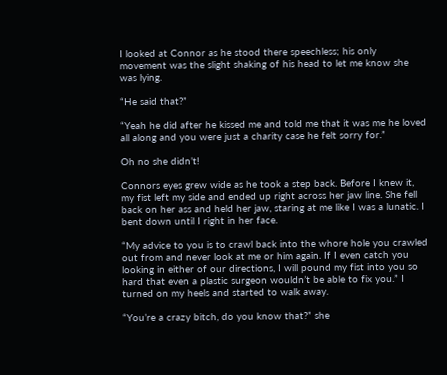I looked at Connor as he stood there speechless; his only movement was the slight shaking of his head to let me know she was lying.

“He said that?”

“Yeah he did after he kissed me and told me that it was me he loved all along and you were just a charity case he felt sorry for.”

Oh no she didn’t!

Connors eyes grew wide as he took a step back. Before I knew it, my fist left my side and ended up right across her jaw line. She fell back on her ass and held her jaw, staring at me like I was a lunatic. I bent down until I right in her face.

“My advice to you is to crawl back into the whore hole you crawled out from and never look at me or him again. If I even catch you looking in either of our directions, I will pound my fist into you so hard that even a plastic surgeon wouldn’t be able to fix you.” I turned on my heels and started to walk away.

“You’re a crazy bitch, do you know that?” she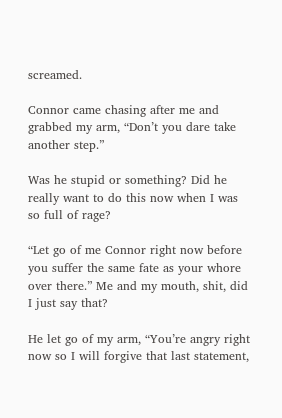screamed.

Connor came chasing after me and grabbed my arm, “Don’t you dare take another step.”

Was he stupid or something? Did he really want to do this now when I was so full of rage?

“Let go of me Connor right now before you suffer the same fate as your whore over there.” Me and my mouth, shit, did I just say that?

He let go of my arm, “You’re angry right now so I will forgive that last statement,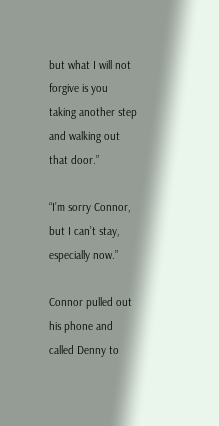but what I will not forgive is you taking another step and walking out that door.”

“I’m sorry Connor, but I can’t stay, especially now.”

Connor pulled out his phone and called Denny to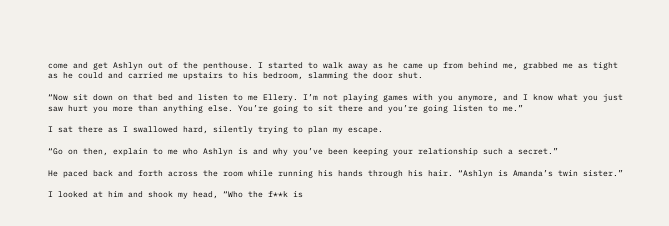come and get Ashlyn out of the penthouse. I started to walk away as he came up from behind me, grabbed me as tight as he could and carried me upstairs to his bedroom, slamming the door shut.

“Now sit down on that bed and listen to me Ellery. I’m not playing games with you anymore, and I know what you just saw hurt you more than anything else. You’re going to sit there and you’re going listen to me.”

I sat there as I swallowed hard, silently trying to plan my escape.

“Go on then, explain to me who Ashlyn is and why you’ve been keeping your relationship such a secret.”

He paced back and forth across the room while running his hands through his hair. “Ashlyn is Amanda’s twin sister.”

I looked at him and shook my head, “Who the f**k is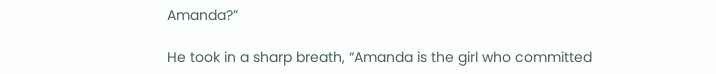Amanda?”

He took in a sharp breath, “Amanda is the girl who committed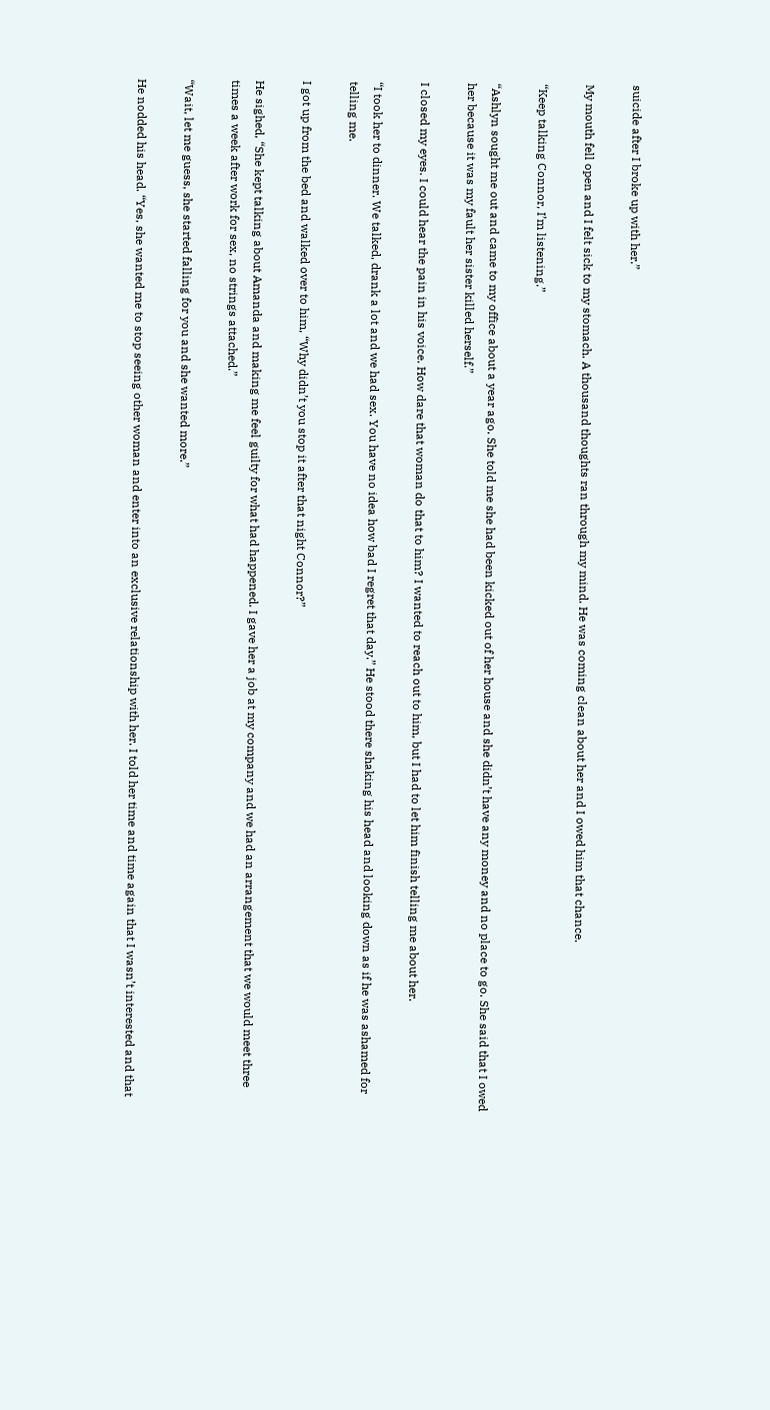suicide after I broke up with her.”

My mouth fell open and I felt sick to my stomach. A thousand thoughts ran through my mind. He was coming clean about her and I owed him that chance.

“Keep talking Connor, I’m listening.”

“Ashlyn sought me out and came to my office about a year ago. She told me she had been kicked out of her house and she didn’t have any money and no place to go. She said that I owed her because it was my fault her sister killed herself.”

I closed my eyes. I could hear the pain in his voice. How dare that woman do that to him? I wanted to reach out to him, but I had to let him finish telling me about her.

“I took her to dinner. We talked, drank a lot and we had sex. You have no idea how bad I regret that day.” He stood there shaking his head and looking down as if he was ashamed for telling me.

I got up from the bed and walked over to him, “Why didn’t you stop it after that night Connor?”

He sighed, “She kept talking about Amanda and making me feel guilty for what had happened. I gave her a job at my company and we had an arrangement that we would meet three times a week after work for sex, no strings attached.”

“Wait, let me guess, she started falling for you and she wanted more.”

He nodded his head. “Yes, she wanted me to stop seeing other woman and enter into an exclusive relationship with her. I told her time and time again that I wasn’t interested and that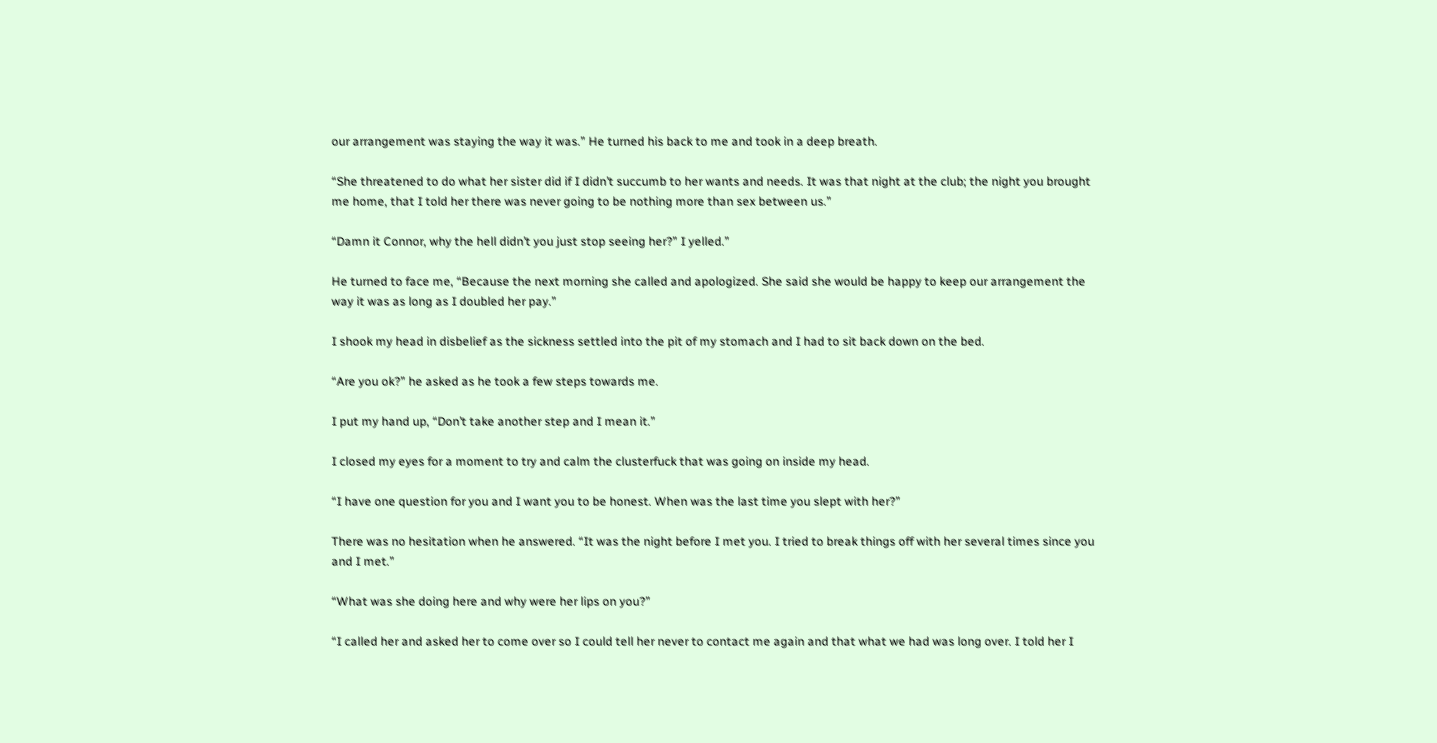our arrangement was staying the way it was.” He turned his back to me and took in a deep breath.

“She threatened to do what her sister did if I didn’t succumb to her wants and needs. It was that night at the club; the night you brought me home, that I told her there was never going to be nothing more than sex between us.”

“Damn it Connor, why the hell didn’t you just stop seeing her?” I yelled.”

He turned to face me, “Because the next morning she called and apologized. She said she would be happy to keep our arrangement the way it was as long as I doubled her pay.”

I shook my head in disbelief as the sickness settled into the pit of my stomach and I had to sit back down on the bed.

“Are you ok?” he asked as he took a few steps towards me.

I put my hand up, “Don’t take another step and I mean it.”

I closed my eyes for a moment to try and calm the clusterfuck that was going on inside my head.

“I have one question for you and I want you to be honest. When was the last time you slept with her?”

There was no hesitation when he answered. “It was the night before I met you. I tried to break things off with her several times since you and I met.”

“What was she doing here and why were her lips on you?”

“I called her and asked her to come over so I could tell her never to contact me again and that what we had was long over. I told her I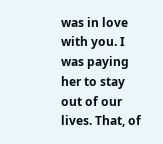was in love with you. I was paying her to stay out of our lives. That, of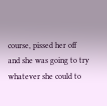course, pissed her off and she was going to try whatever she could to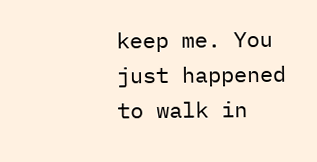keep me. You just happened to walk in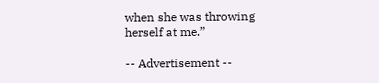when she was throwing herself at me.”

-- Advertisement --